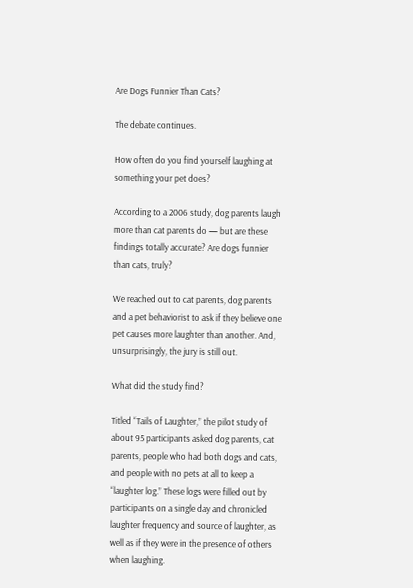Are Dogs Funnier Than Cats?

The debate continues.

How often do you find yourself laughing at something your pet does?

According to a 2006 study, dog parents laugh more than cat parents do — but are these findings totally accurate? Are dogs funnier than cats, truly?

We reached out to cat parents, dog parents and a pet behaviorist to ask if they believe one pet causes more laughter than another. And, unsurprisingly, the jury is still out.

What did the study find?

Titled “Tails of Laughter,” the pilot study of about 95 participants asked dog parents, cat parents, people who had both dogs and cats, and people with no pets at all to keep a “laughter log.” These logs were filled out by participants on a single day and chronicled laughter frequency and source of laughter, as well as if they were in the presence of others when laughing.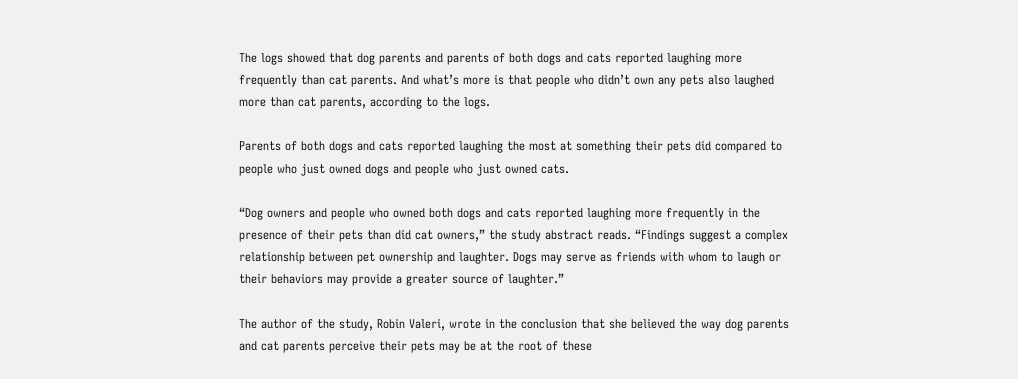The logs showed that dog parents and parents of both dogs and cats reported laughing more frequently than cat parents. And what’s more is that people who didn’t own any pets also laughed more than cat parents, according to the logs.

Parents of both dogs and cats reported laughing the most at something their pets did compared to people who just owned dogs and people who just owned cats.

“Dog owners and people who owned both dogs and cats reported laughing more frequently in the presence of their pets than did cat owners,” the study abstract reads. “Findings suggest a complex relationship between pet ownership and laughter. Dogs may serve as friends with whom to laugh or their behaviors may provide a greater source of laughter.”

The author of the study, Robin Valeri, wrote in the conclusion that she believed the way dog parents and cat parents perceive their pets may be at the root of these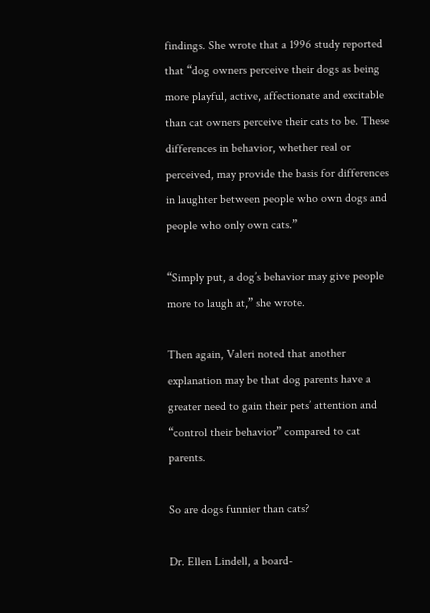findings. She wrote that a 1996 study reported that “dog owners perceive their dogs as being more playful, active, affectionate and excitable than cat owners perceive their cats to be. These differences in behavior, whether real or perceived, may provide the basis for differences in laughter between people who own dogs and people who only own cats.”

“Simply put, a dog’s behavior may give people more to laugh at,” she wrote.

Then again, Valeri noted that another explanation may be that dog parents have a greater need to gain their pets’ attention and “control their behavior” compared to cat parents.

So are dogs funnier than cats?

Dr. Ellen Lindell, a board-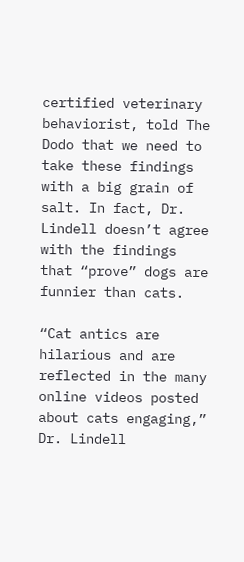certified veterinary behaviorist, told The Dodo that we need to take these findings with a big grain of salt. In fact, Dr. Lindell doesn’t agree with the findings that “prove” dogs are funnier than cats.

“Cat antics are hilarious and are reflected in the many online videos posted about cats engaging,” Dr. Lindell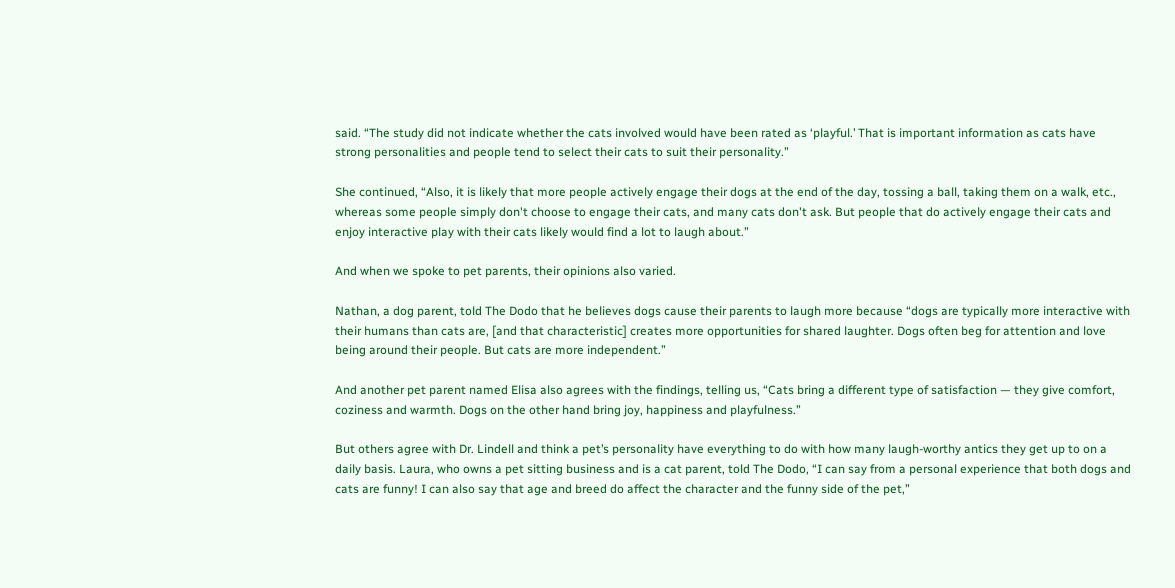said. “The study did not indicate whether the cats involved would have been rated as ‘playful.’ That is important information as cats have strong personalities and people tend to select their cats to suit their personality.”

She continued, “Also, it is likely that more people actively engage their dogs at the end of the day, tossing a ball, taking them on a walk, etc., whereas some people simply don't choose to engage their cats, and many cats don't ask. But people that do actively engage their cats and enjoy interactive play with their cats likely would find a lot to laugh about.”

And when we spoke to pet parents, their opinions also varied.

Nathan, a dog parent, told The Dodo that he believes dogs cause their parents to laugh more because “dogs are typically more interactive with their humans than cats are, [and that characteristic] creates more opportunities for shared laughter. Dogs often beg for attention and love being around their people. But cats are more independent.”

And another pet parent named Elisa also agrees with the findings, telling us, “Cats bring a different type of satisfaction — they give comfort, coziness and warmth. Dogs on the other hand bring joy, happiness and playfulness.”

But others agree with Dr. Lindell and think a pet’s personality have everything to do with how many laugh-worthy antics they get up to on a daily basis. Laura, who owns a pet sitting business and is a cat parent, told The Dodo, “I can say from a personal experience that both dogs and cats are funny! I can also say that age and breed do affect the character and the funny side of the pet,”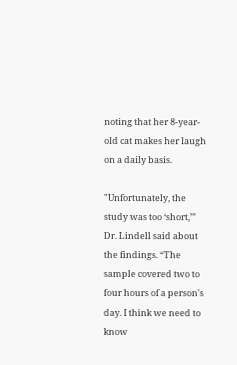noting that her 8-year-old cat makes her laugh on a daily basis.

"Unfortunately, the study was too ‘short,’” Dr. Lindell said about the findings. “The sample covered two to four hours of a person's day. I think we need to know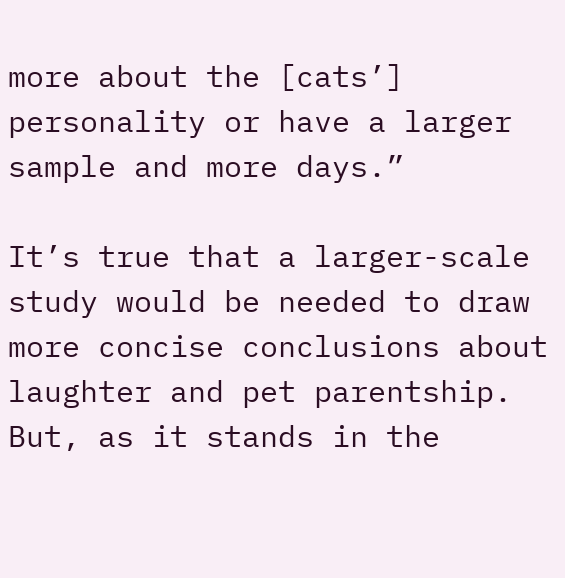more about the [cats’] personality or have a larger sample and more days.”

It’s true that a larger-scale study would be needed to draw more concise conclusions about laughter and pet parentship. But, as it stands in the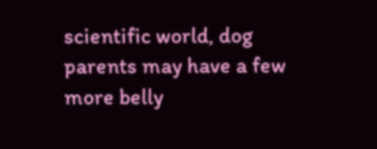scientific world, dog parents may have a few more belly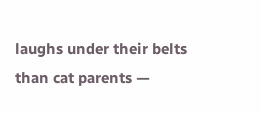laughs under their belts than cat parents —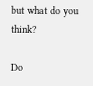but what do you think?

Do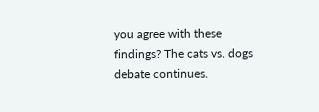you agree with these findings? The cats vs. dogs debate continues.